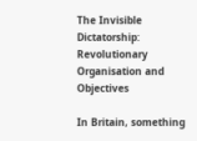The Invisible Dictatorship: Revolutionary Organisation and Objectives

In Britain, something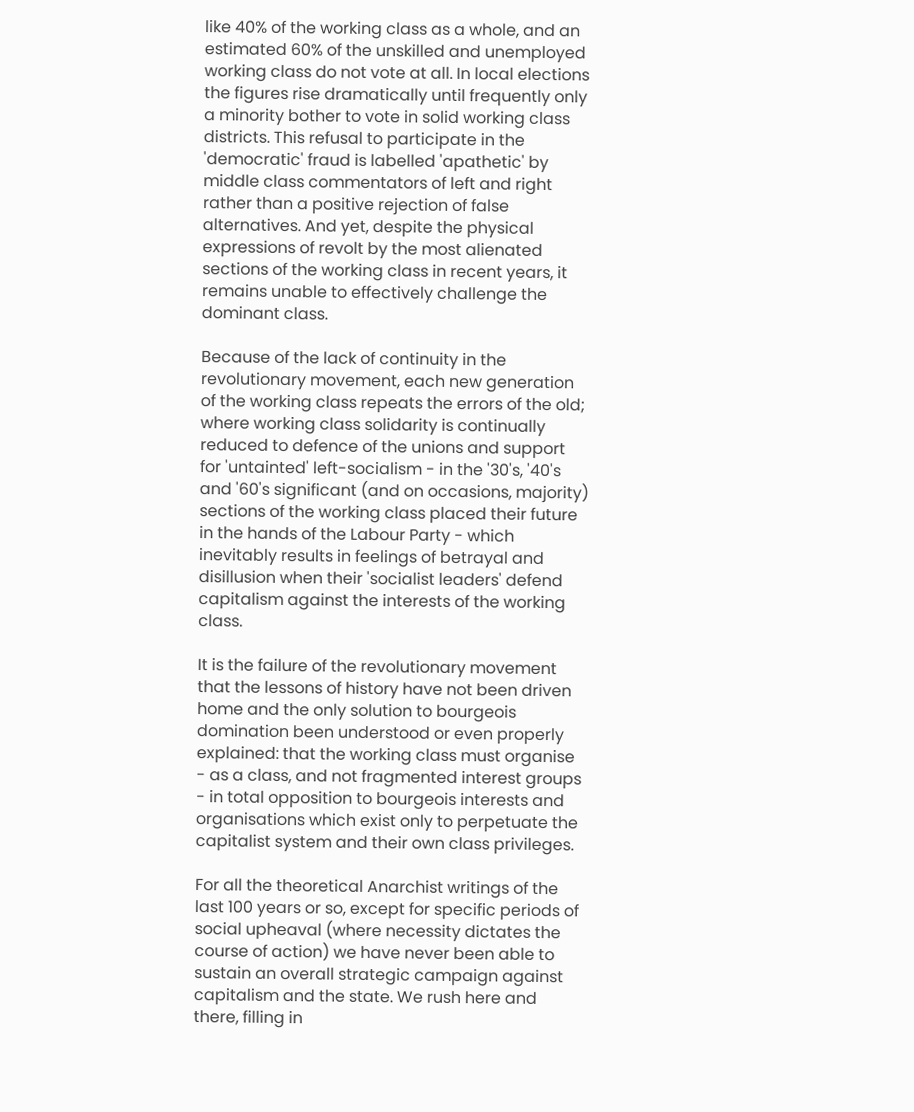like 40% of the working class as a whole, and an estimated 60% of the unskilled and unemployed working class do not vote at all. In local elections the figures rise dramatically until frequently only a minority bother to vote in solid working class districts. This refusal to participate in the 'democratic' fraud is labelled 'apathetic' by middle class commentators of left and right rather than a positive rejection of false alternatives. And yet, despite the physical expressions of revolt by the most alienated sections of the working class in recent years, it remains unable to effectively challenge the dominant class.

Because of the lack of continuity in the revolutionary movement, each new generation of the working class repeats the errors of the old; where working class solidarity is continually reduced to defence of the unions and support for 'untainted' left-socialism - in the '30's, '40's and '60's significant (and on occasions, majority) sections of the working class placed their future in the hands of the Labour Party - which inevitably results in feelings of betrayal and disillusion when their 'socialist leaders' defend capitalism against the interests of the working class.

It is the failure of the revolutionary movement that the lessons of history have not been driven home and the only solution to bourgeois domination been understood or even properly explained: that the working class must organise - as a class, and not fragmented interest groups - in total opposition to bourgeois interests and organisations which exist only to perpetuate the capitalist system and their own class privileges.

For all the theoretical Anarchist writings of the last 100 years or so, except for specific periods of social upheaval (where necessity dictates the course of action) we have never been able to sustain an overall strategic campaign against capitalism and the state. We rush here and there, filling in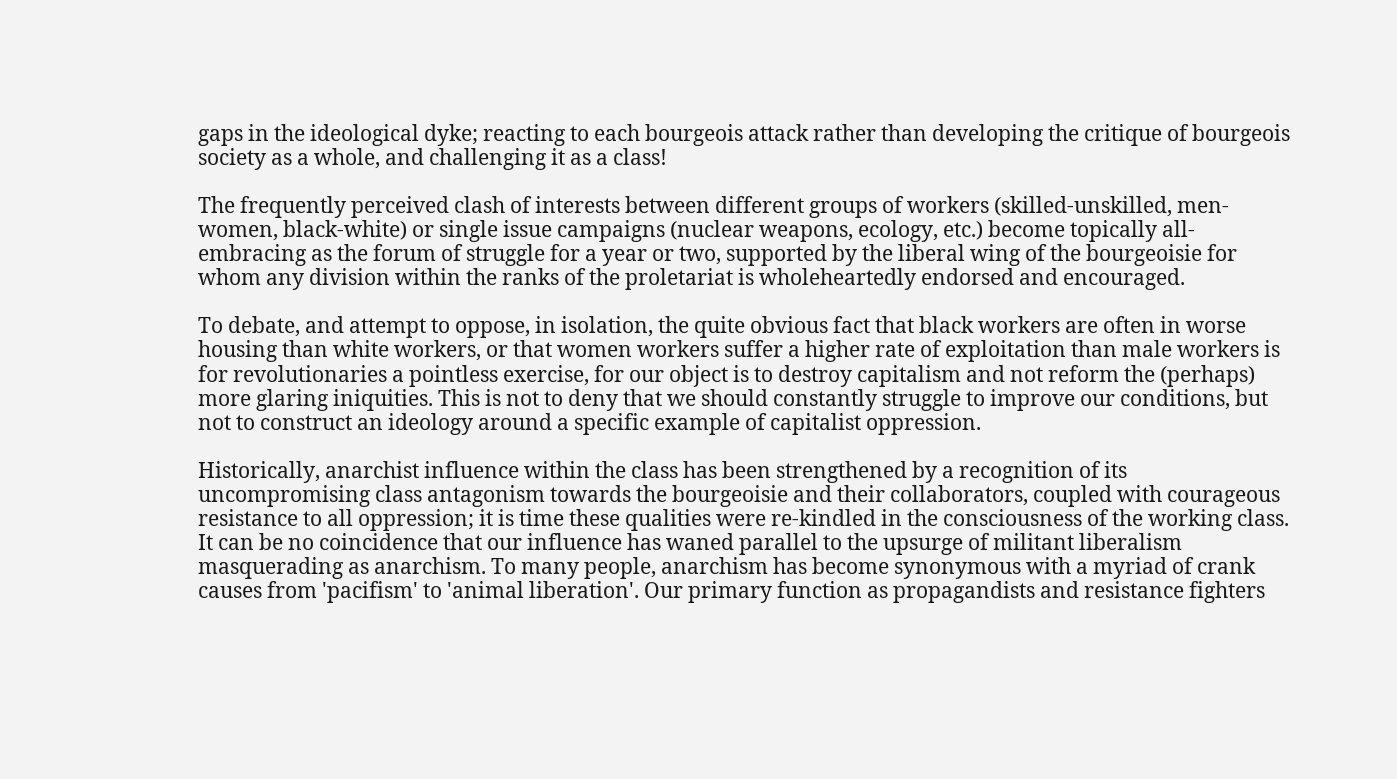gaps in the ideological dyke; reacting to each bourgeois attack rather than developing the critique of bourgeois society as a whole, and challenging it as a class!

The frequently perceived clash of interests between different groups of workers (skilled-unskilled, men-women, black-white) or single issue campaigns (nuclear weapons, ecology, etc.) become topically all-embracing as the forum of struggle for a year or two, supported by the liberal wing of the bourgeoisie for whom any division within the ranks of the proletariat is wholeheartedly endorsed and encouraged.

To debate, and attempt to oppose, in isolation, the quite obvious fact that black workers are often in worse housing than white workers, or that women workers suffer a higher rate of exploitation than male workers is for revolutionaries a pointless exercise, for our object is to destroy capitalism and not reform the (perhaps) more glaring iniquities. This is not to deny that we should constantly struggle to improve our conditions, but not to construct an ideology around a specific example of capitalist oppression.

Historically, anarchist influence within the class has been strengthened by a recognition of its uncompromising class antagonism towards the bourgeoisie and their collaborators, coupled with courageous resistance to all oppression; it is time these qualities were re-kindled in the consciousness of the working class. It can be no coincidence that our influence has waned parallel to the upsurge of militant liberalism masquerading as anarchism. To many people, anarchism has become synonymous with a myriad of crank causes from 'pacifism' to 'animal liberation'. Our primary function as propagandists and resistance fighters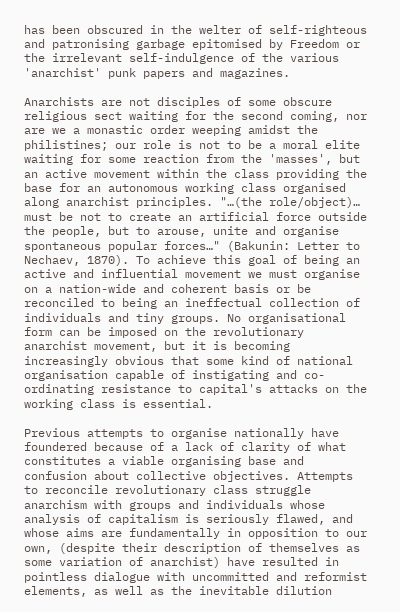has been obscured in the welter of self-righteous and patronising garbage epitomised by Freedom or the irrelevant self-indulgence of the various 'anarchist' punk papers and magazines.

Anarchists are not disciples of some obscure religious sect waiting for the second coming, nor are we a monastic order weeping amidst the philistines; our role is not to be a moral elite waiting for some reaction from the 'masses', but an active movement within the class providing the base for an autonomous working class organised along anarchist principles. "…(the role/object)… must be not to create an artificial force outside the people, but to arouse, unite and organise spontaneous popular forces…" (Bakunin: Letter to Nechaev, 1870). To achieve this goal of being an active and influential movement we must organise on a nation-wide and coherent basis or be reconciled to being an ineffectual collection of individuals and tiny groups. No organisational form can be imposed on the revolutionary anarchist movement, but it is becoming increasingly obvious that some kind of national organisation capable of instigating and co-ordinating resistance to capital's attacks on the working class is essential.

Previous attempts to organise nationally have foundered because of a lack of clarity of what constitutes a viable organising base and confusion about collective objectives. Attempts to reconcile revolutionary class struggle anarchism with groups and individuals whose analysis of capitalism is seriously flawed, and whose aims are fundamentally in opposition to our own, (despite their description of themselves as some variation of anarchist) have resulted in pointless dialogue with uncommitted and reformist elements, as well as the inevitable dilution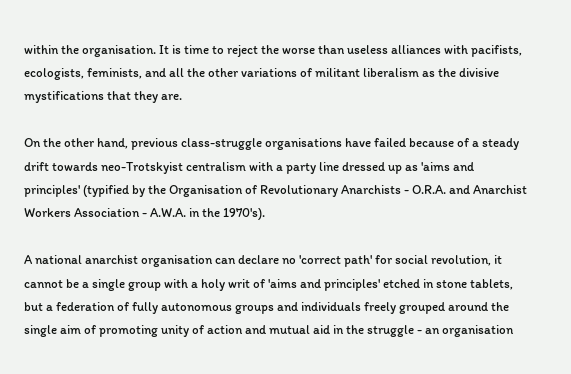within the organisation. It is time to reject the worse than useless alliances with pacifists, ecologists, feminists, and all the other variations of militant liberalism as the divisive mystifications that they are.

On the other hand, previous class-struggle organisations have failed because of a steady drift towards neo-Trotskyist centralism with a party line dressed up as 'aims and principles' (typified by the Organisation of Revolutionary Anarchists - O.R.A. and Anarchist Workers Association - A.W.A. in the 1970's).

A national anarchist organisation can declare no 'correct path' for social revolution, it cannot be a single group with a holy writ of 'aims and principles' etched in stone tablets, but a federation of fully autonomous groups and individuals freely grouped around the single aim of promoting unity of action and mutual aid in the struggle - an organisation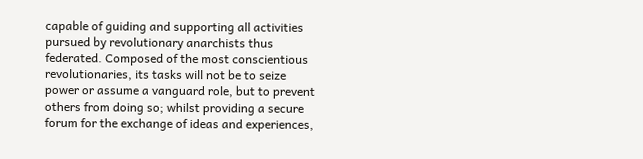capable of guiding and supporting all activities pursued by revolutionary anarchists thus federated. Composed of the most conscientious revolutionaries, its tasks will not be to seize power or assume a vanguard role, but to prevent others from doing so; whilst providing a secure forum for the exchange of ideas and experiences,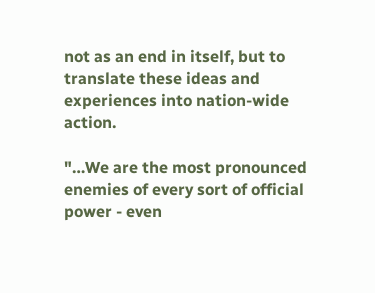not as an end in itself, but to translate these ideas and experiences into nation-wide action.

"…We are the most pronounced enemies of every sort of official power - even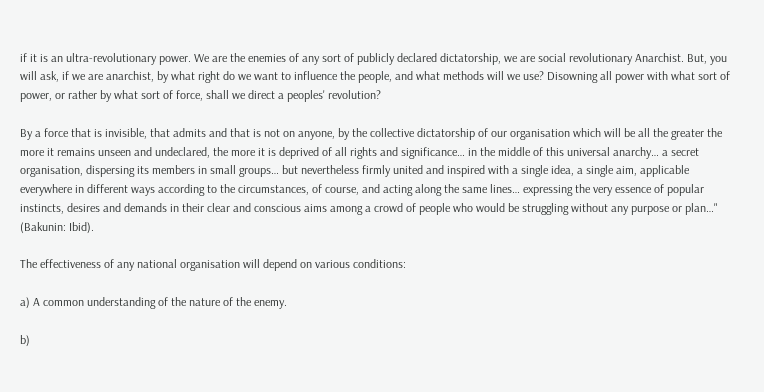if it is an ultra-revolutionary power. We are the enemies of any sort of publicly declared dictatorship, we are social revolutionary Anarchist. But, you will ask, if we are anarchist, by what right do we want to influence the people, and what methods will we use? Disowning all power with what sort of power, or rather by what sort of force, shall we direct a peoples' revolution?

By a force that is invisible, that admits and that is not on anyone, by the collective dictatorship of our organisation which will be all the greater the more it remains unseen and undeclared, the more it is deprived of all rights and significance… in the middle of this universal anarchy… a secret organisation, dispersing its members in small groups… but nevertheless firmly united and inspired with a single idea, a single aim, applicable everywhere in different ways according to the circumstances, of course, and acting along the same lines… expressing the very essence of popular instincts, desires and demands in their clear and conscious aims among a crowd of people who would be struggling without any purpose or plan…" (Bakunin: Ibid).

The effectiveness of any national organisation will depend on various conditions:

a) A common understanding of the nature of the enemy.

b)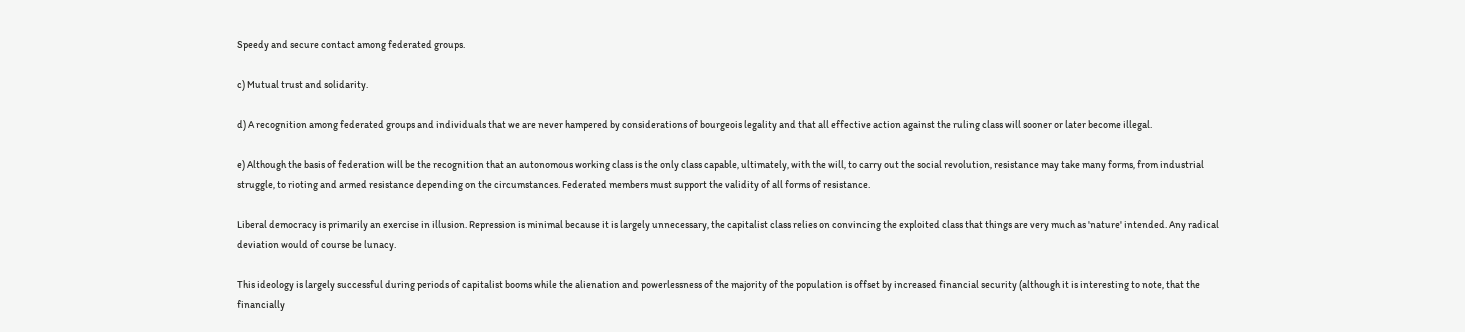Speedy and secure contact among federated groups.

c) Mutual trust and solidarity.

d) A recognition among federated groups and individuals that we are never hampered by considerations of bourgeois legality and that all effective action against the ruling class will sooner or later become illegal.

e) Although the basis of federation will be the recognition that an autonomous working class is the only class capable, ultimately, with the will, to carry out the social revolution, resistance may take many forms, from industrial struggle, to rioting and armed resistance depending on the circumstances. Federated members must support the validity of all forms of resistance.

Liberal democracy is primarily an exercise in illusion. Repression is minimal because it is largely unnecessary, the capitalist class relies on convincing the exploited class that things are very much as 'nature' intended. Any radical deviation would of course be lunacy.

This ideology is largely successful during periods of capitalist booms while the alienation and powerlessness of the majority of the population is offset by increased financial security (although it is interesting to note, that the financially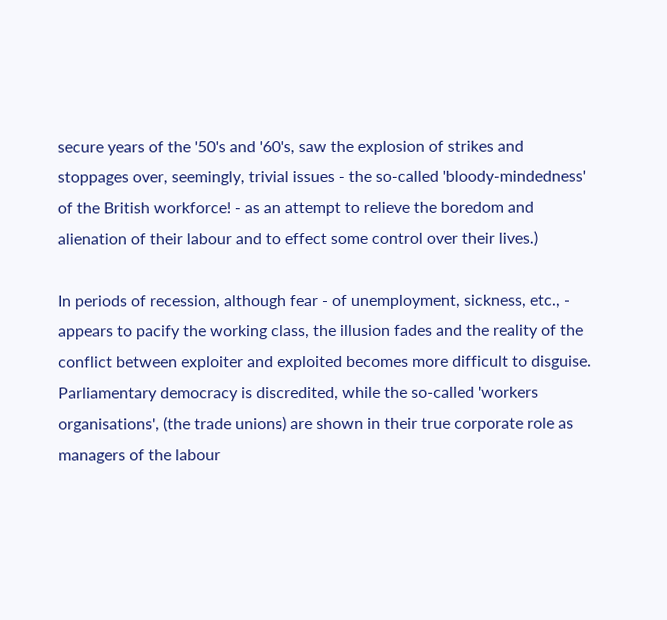secure years of the '50's and '60's, saw the explosion of strikes and stoppages over, seemingly, trivial issues - the so-called 'bloody-mindedness' of the British workforce! - as an attempt to relieve the boredom and alienation of their labour and to effect some control over their lives.)

In periods of recession, although fear - of unemployment, sickness, etc., - appears to pacify the working class, the illusion fades and the reality of the conflict between exploiter and exploited becomes more difficult to disguise. Parliamentary democracy is discredited, while the so-called 'workers organisations', (the trade unions) are shown in their true corporate role as managers of the labour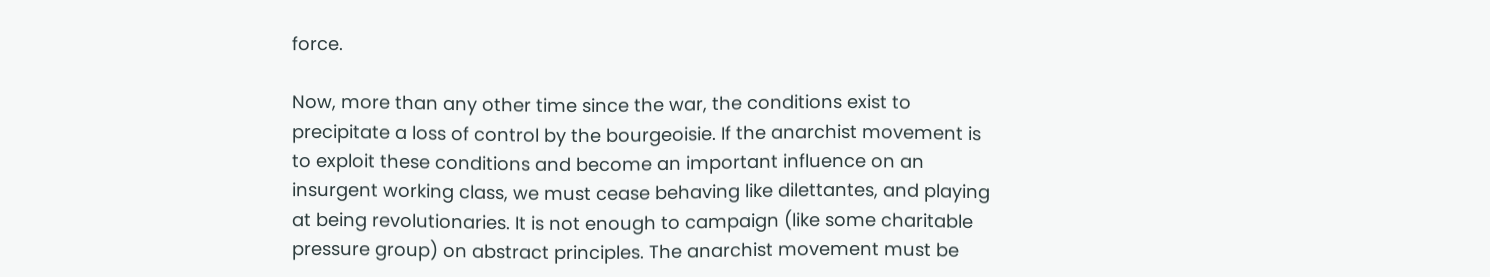force.

Now, more than any other time since the war, the conditions exist to precipitate a loss of control by the bourgeoisie. If the anarchist movement is to exploit these conditions and become an important influence on an insurgent working class, we must cease behaving like dilettantes, and playing at being revolutionaries. It is not enough to campaign (like some charitable pressure group) on abstract principles. The anarchist movement must be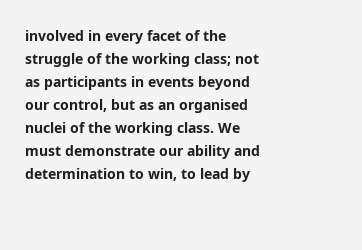involved in every facet of the struggle of the working class; not as participants in events beyond our control, but as an organised nuclei of the working class. We must demonstrate our ability and determination to win, to lead by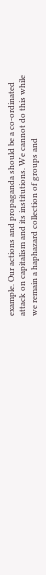example. Our actions and propaganda should be a co-ordinated attack on capitalism and its institutions. We cannot do this while we remain a haphazard collection of groups and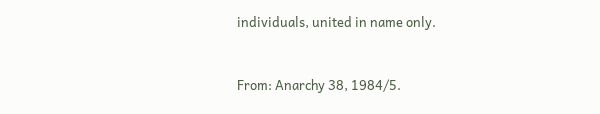individuals, united in name only.


From: Anarchy 38, 1984/5.